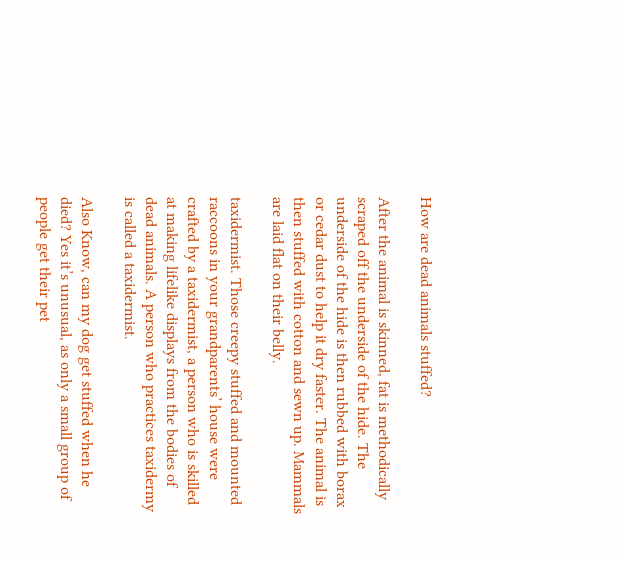How are dead animals stuffed?

After the animal is skinned, fat is methodically scraped off the underside of the hide. The underside of the hide is then rubbed with borax or cedar dust to help it dry faster. The animal is then stuffed with cotton and sewn up. Mammals are laid flat on their belly.

taxidermist. Those creepy stuffed and mounted raccoons in your grandparents’ house were crafted by a taxidermist, a person who is skilled at making lifelike displays from the bodies of dead animals. A person who practices taxidermy is called a taxidermist.

Also Know, can my dog get stuffed when he died? Yes it’s unusual, as only a small group of people get their pet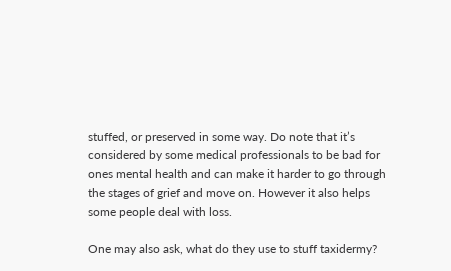stuffed, or preserved in some way. Do note that it’s considered by some medical professionals to be bad for ones mental health and can make it harder to go through the stages of grief and move on. However it also helps some people deal with loss.

One may also ask, what do they use to stuff taxidermy?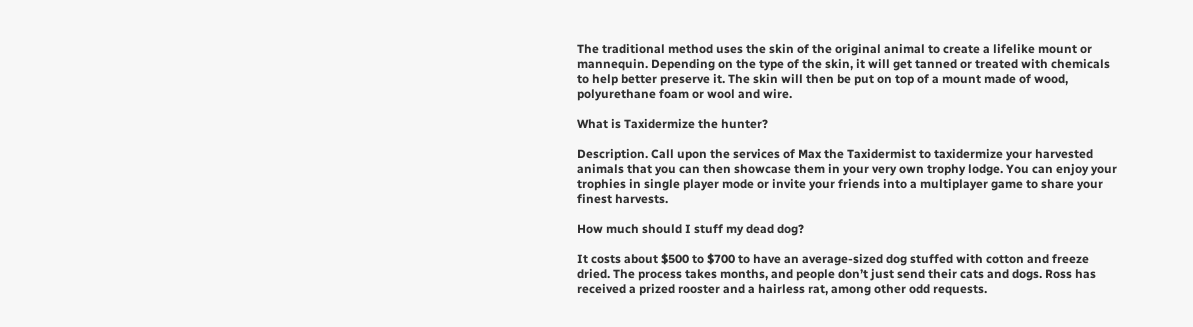The traditional method uses the skin of the original animal to create a lifelike mount or mannequin. Depending on the type of the skin, it will get tanned or treated with chemicals to help better preserve it. The skin will then be put on top of a mount made of wood, polyurethane foam or wool and wire.

What is Taxidermize the hunter?

Description. Call upon the services of Max the Taxidermist to taxidermize your harvested animals that you can then showcase them in your very own trophy lodge. You can enjoy your trophies in single player mode or invite your friends into a multiplayer game to share your finest harvests.

How much should I stuff my dead dog?

It costs about $500 to $700 to have an average-sized dog stuffed with cotton and freeze dried. The process takes months, and people don’t just send their cats and dogs. Ross has received a prized rooster and a hairless rat, among other odd requests.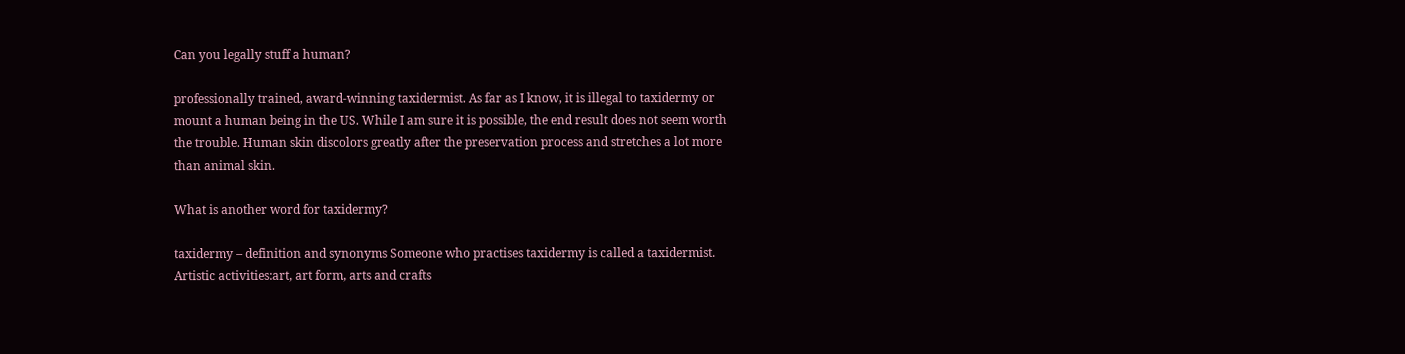Can you legally stuff a human?

professionally trained, award-winning taxidermist. As far as I know, it is illegal to taxidermy or mount a human being in the US. While I am sure it is possible, the end result does not seem worth the trouble. Human skin discolors greatly after the preservation process and stretches a lot more than animal skin.

What is another word for taxidermy?

taxidermy – definition and synonyms Someone who practises taxidermy is called a taxidermist. Artistic activities:art, art form, arts and crafts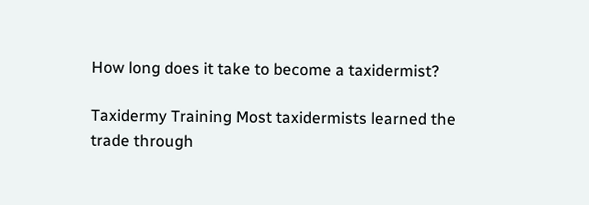How long does it take to become a taxidermist?

Taxidermy Training Most taxidermists learned the trade through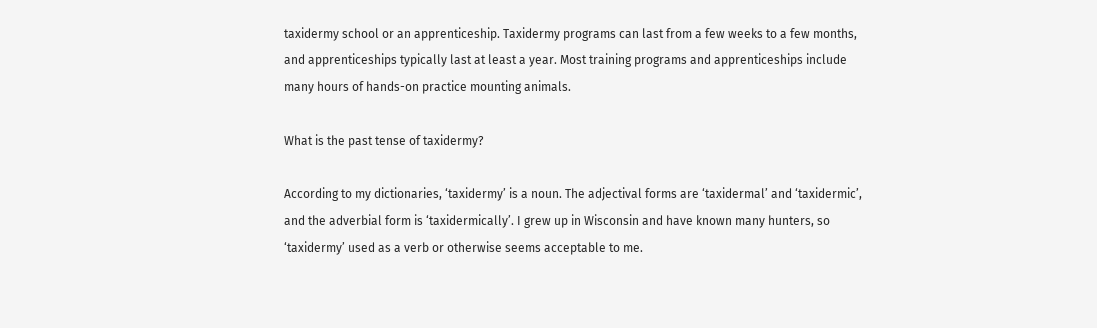taxidermy school or an apprenticeship. Taxidermy programs can last from a few weeks to a few months, and apprenticeships typically last at least a year. Most training programs and apprenticeships include many hours of hands-on practice mounting animals.

What is the past tense of taxidermy?

According to my dictionaries, ‘taxidermy’ is a noun. The adjectival forms are ‘taxidermal’ and ‘taxidermic’, and the adverbial form is ‘taxidermically’. I grew up in Wisconsin and have known many hunters, so ‘taxidermy’ used as a verb or otherwise seems acceptable to me.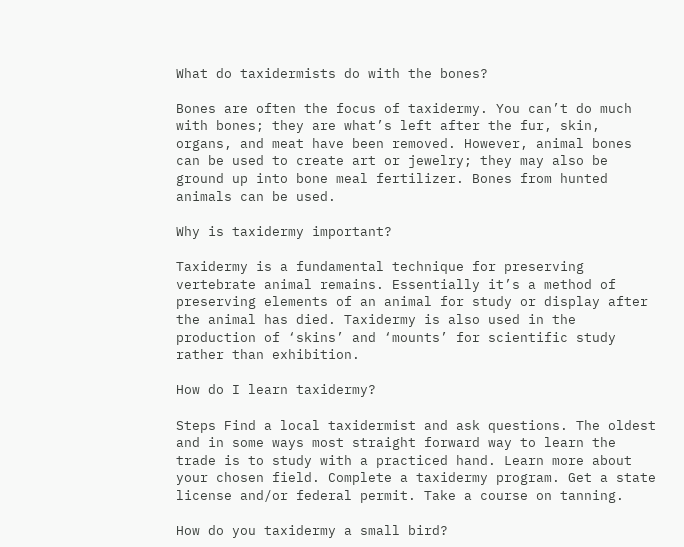What do taxidermists do with the bones?

Bones are often the focus of taxidermy. You can’t do much with bones; they are what’s left after the fur, skin, organs, and meat have been removed. However, animal bones can be used to create art or jewelry; they may also be ground up into bone meal fertilizer. Bones from hunted animals can be used.

Why is taxidermy important?

Taxidermy is a fundamental technique for preserving vertebrate animal remains. Essentially it’s a method of preserving elements of an animal for study or display after the animal has died. Taxidermy is also used in the production of ‘skins’ and ‘mounts’ for scientific study rather than exhibition.

How do I learn taxidermy?

Steps Find a local taxidermist and ask questions. The oldest and in some ways most straight forward way to learn the trade is to study with a practiced hand. Learn more about your chosen field. Complete a taxidermy program. Get a state license and/or federal permit. Take a course on tanning.

How do you taxidermy a small bird?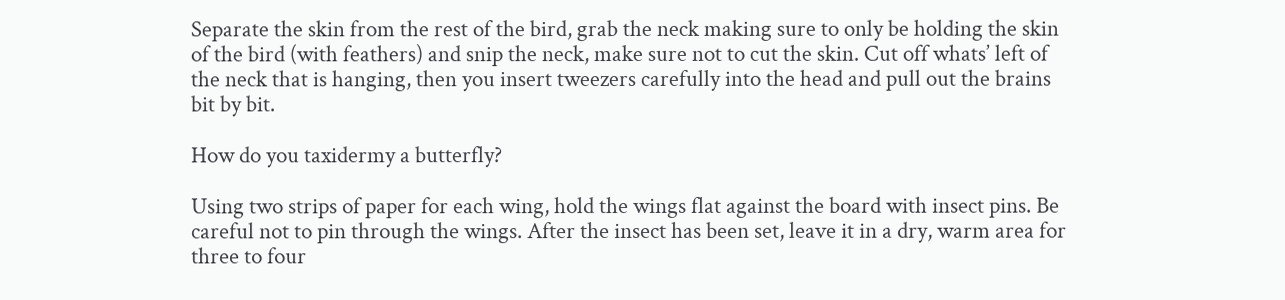Separate the skin from the rest of the bird, grab the neck making sure to only be holding the skin of the bird (with feathers) and snip the neck, make sure not to cut the skin. Cut off whats’ left of the neck that is hanging, then you insert tweezers carefully into the head and pull out the brains bit by bit.

How do you taxidermy a butterfly?

Using two strips of paper for each wing, hold the wings flat against the board with insect pins. Be careful not to pin through the wings. After the insect has been set, leave it in a dry, warm area for three to four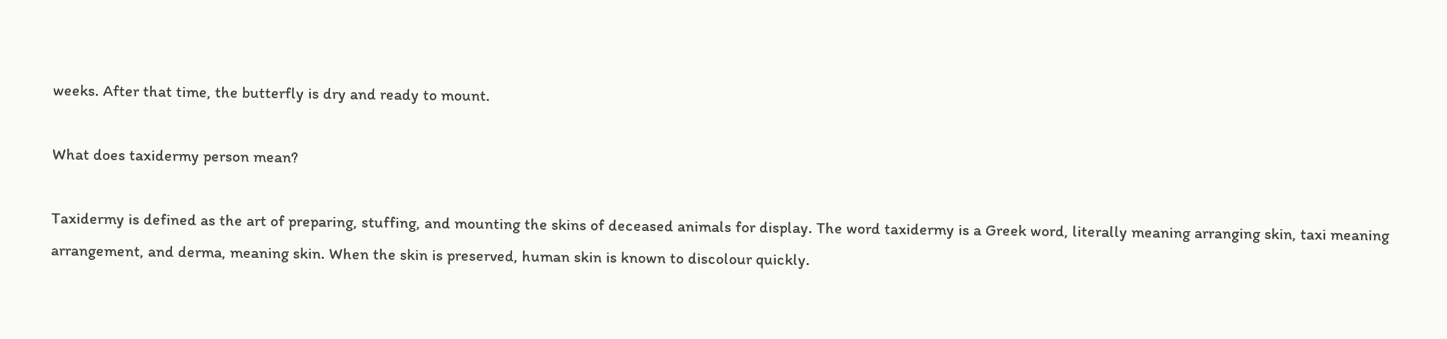weeks. After that time, the butterfly is dry and ready to mount.

What does taxidermy person mean?

Taxidermy is defined as the art of preparing, stuffing, and mounting the skins of deceased animals for display. The word taxidermy is a Greek word, literally meaning arranging skin, taxi meaning arrangement, and derma, meaning skin. When the skin is preserved, human skin is known to discolour quickly.